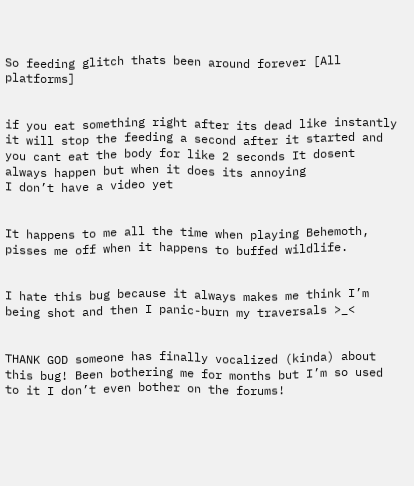So feeding glitch thats been around forever [All platforms]


if you eat something right after its dead like instantly it will stop the feeding a second after it started and you cant eat the body for like 2 seconds It dosent always happen but when it does its annoying
I don’t have a video yet


It happens to me all the time when playing Behemoth, pisses me off when it happens to buffed wildlife.


I hate this bug because it always makes me think I’m being shot and then I panic-burn my traversals >_<


THANK GOD someone has finally vocalized (kinda) about this bug! Been bothering me for months but I’m so used to it I don’t even bother on the forums!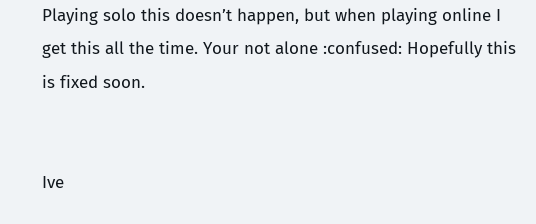Playing solo this doesn’t happen, but when playing online I get this all the time. Your not alone :confused: Hopefully this is fixed soon.


Ive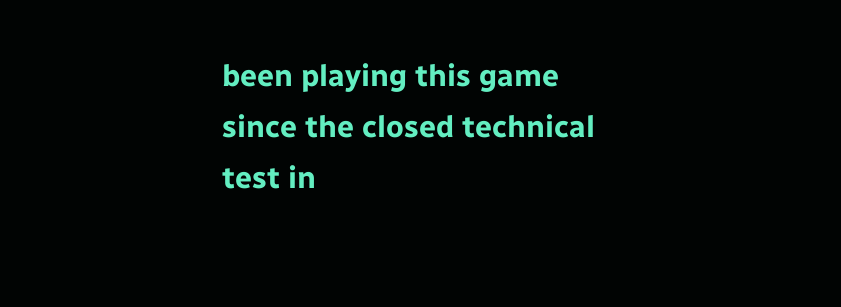been playing this game since the closed technical test in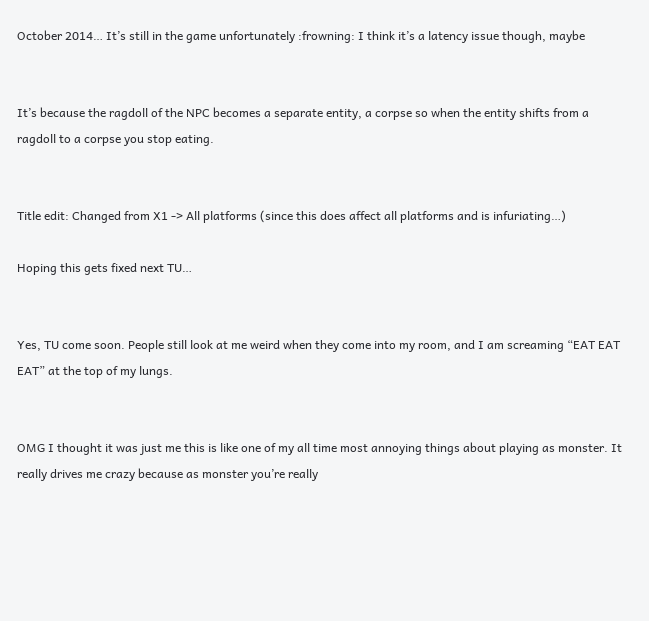October 2014… It’s still in the game unfortunately :frowning: I think it’s a latency issue though, maybe


It’s because the ragdoll of the NPC becomes a separate entity, a corpse so when the entity shifts from a ragdoll to a corpse you stop eating.


Title edit: Changed from X1 -> All platforms (since this does affect all platforms and is infuriating…)

Hoping this gets fixed next TU…


Yes, TU come soon. People still look at me weird when they come into my room, and I am screaming “EAT EAT EAT” at the top of my lungs.


OMG I thought it was just me this is like one of my all time most annoying things about playing as monster. It really drives me crazy because as monster you’re really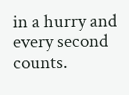in a hurry and every second counts.